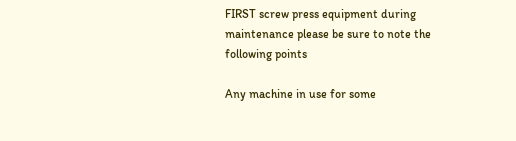FIRST screw press equipment during maintenance please be sure to note the following points

Any machine in use for some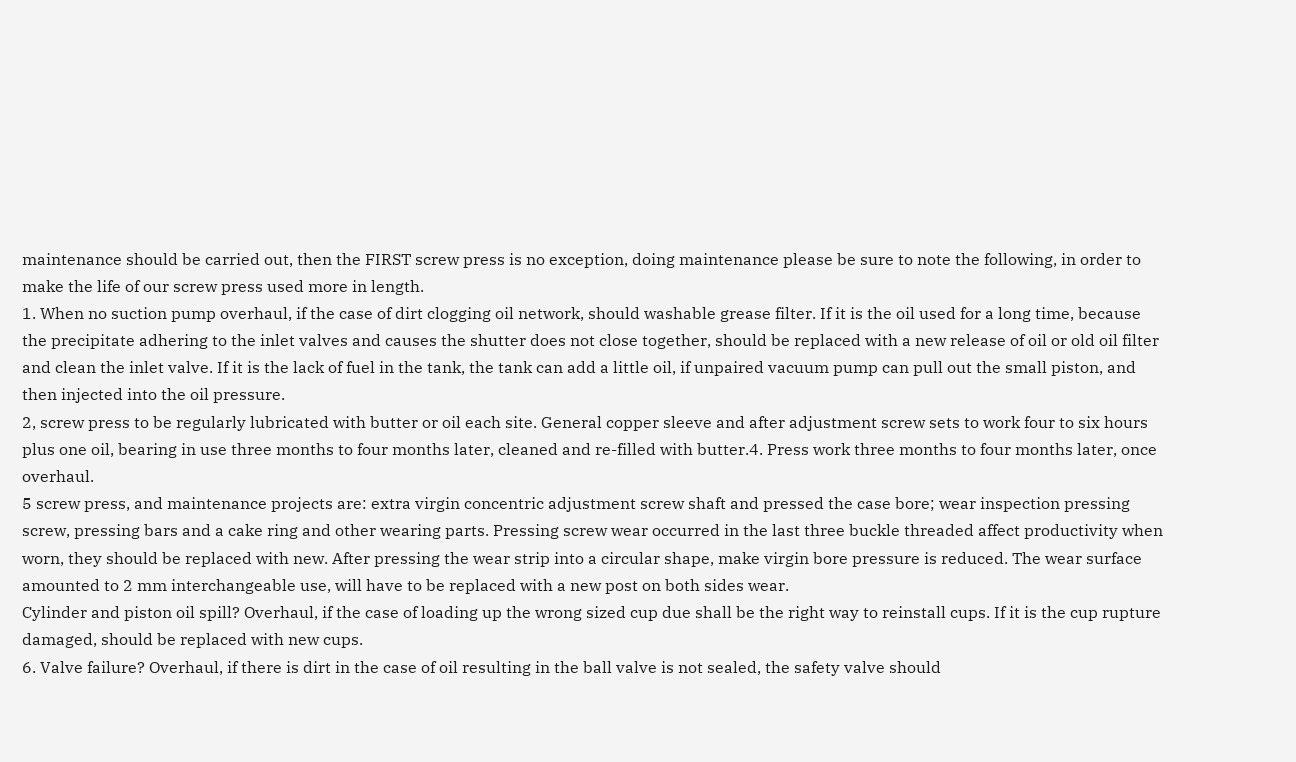maintenance should be carried out, then the FIRST screw press is no exception, doing maintenance please be sure to note the following, in order to make the life of our screw press used more in length.
1. When no suction pump overhaul, if the case of dirt clogging oil network, should washable grease filter. If it is the oil used for a long time, because the precipitate adhering to the inlet valves and causes the shutter does not close together, should be replaced with a new release of oil or old oil filter and clean the inlet valve. If it is the lack of fuel in the tank, the tank can add a little oil, if unpaired vacuum pump can pull out the small piston, and then injected into the oil pressure.
2, screw press to be regularly lubricated with butter or oil each site. General copper sleeve and after adjustment screw sets to work four to six hours plus one oil, bearing in use three months to four months later, cleaned and re-filled with butter.4. Press work three months to four months later, once overhaul.
5 screw press, and maintenance projects are: extra virgin concentric adjustment screw shaft and pressed the case bore; wear inspection pressing screw, pressing bars and a cake ring and other wearing parts. Pressing screw wear occurred in the last three buckle threaded affect productivity when worn, they should be replaced with new. After pressing the wear strip into a circular shape, make virgin bore pressure is reduced. The wear surface amounted to 2 mm interchangeable use, will have to be replaced with a new post on both sides wear.
Cylinder and piston oil spill? Overhaul, if the case of loading up the wrong sized cup due shall be the right way to reinstall cups. If it is the cup rupture damaged, should be replaced with new cups.
6. Valve failure? Overhaul, if there is dirt in the case of oil resulting in the ball valve is not sealed, the safety valve should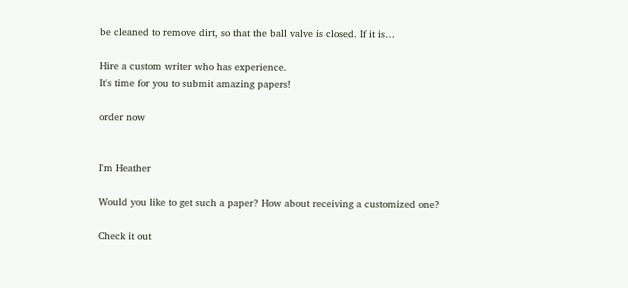be cleaned to remove dirt, so that the ball valve is closed. If it is…

Hire a custom writer who has experience.
It's time for you to submit amazing papers!

order now


I'm Heather

Would you like to get such a paper? How about receiving a customized one?

Check it out